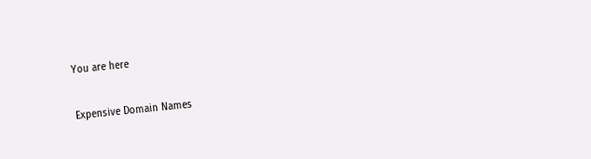You are here

Expensive Domain Names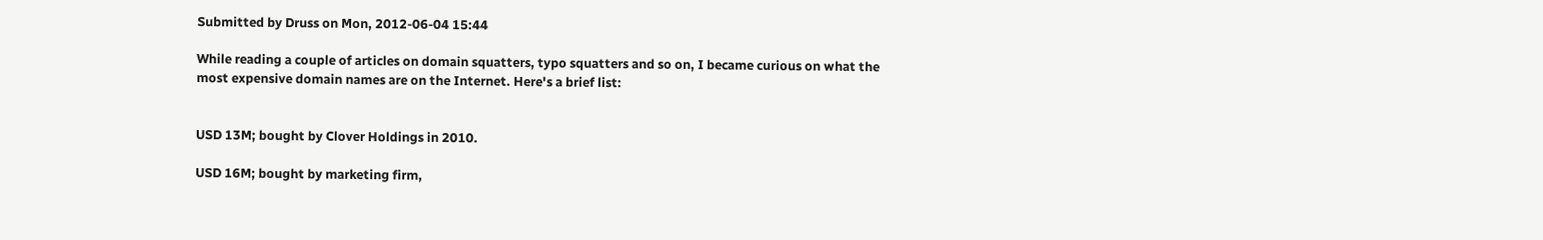Submitted by Druss on Mon, 2012-06-04 15:44

While reading a couple of articles on domain squatters, typo squatters and so on, I became curious on what the most expensive domain names are on the Internet. Here's a brief list:


USD 13M; bought by Clover Holdings in 2010.

USD 16M; bought by marketing firm,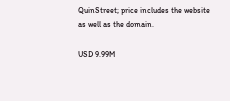QuinStreet; price includes the website as well as the domain.

USD 9.99M